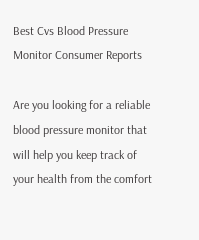Best Cvs Blood Pressure Monitor Consumer Reports

Are you looking for a reliable blood pressure monitor that will help you keep track of your health from the comfort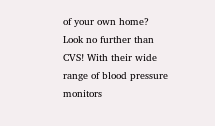of your own home? Look no further than CVS! With their wide range of blood pressure monitors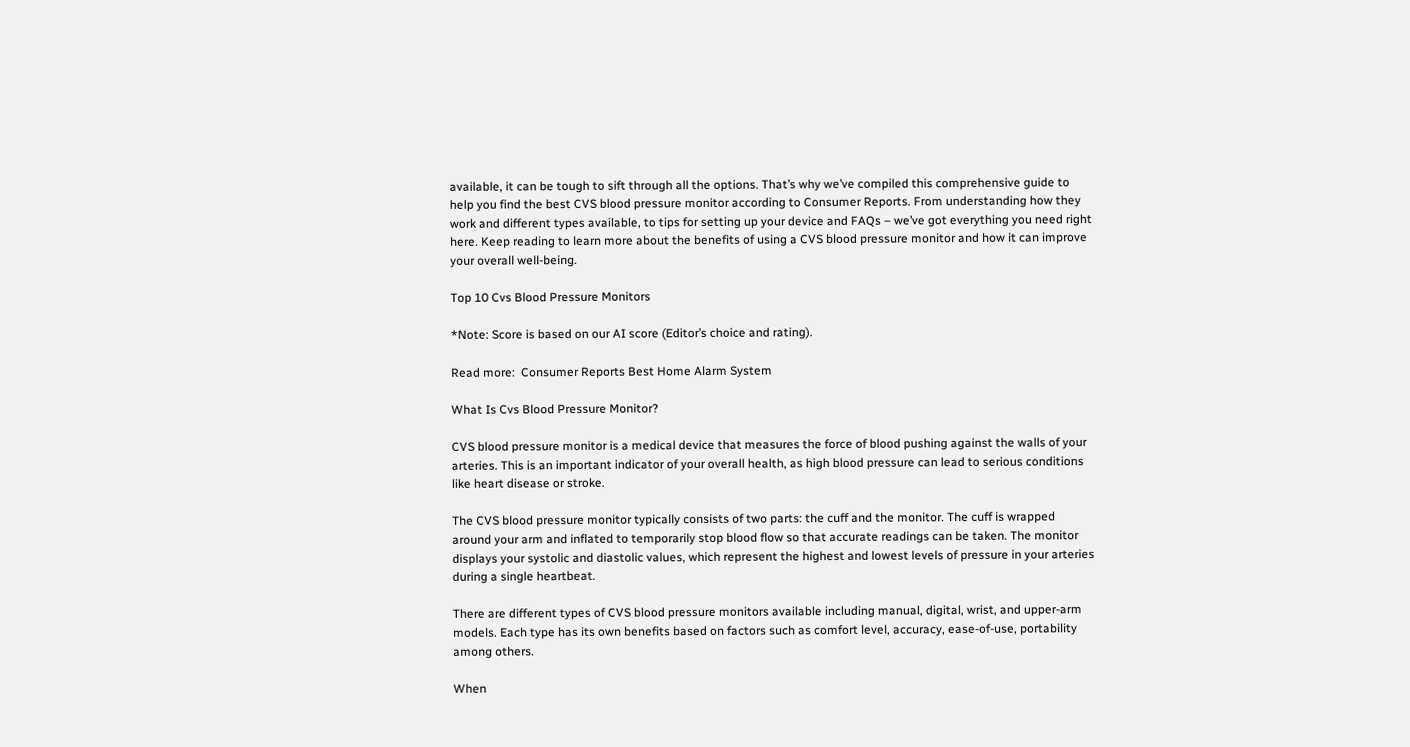available, it can be tough to sift through all the options. That’s why we’ve compiled this comprehensive guide to help you find the best CVS blood pressure monitor according to Consumer Reports. From understanding how they work and different types available, to tips for setting up your device and FAQs – we’ve got everything you need right here. Keep reading to learn more about the benefits of using a CVS blood pressure monitor and how it can improve your overall well-being.

Top 10 Cvs Blood Pressure Monitors

*Note: Score is based on our AI score (Editor’s choice and rating).

Read more:  Consumer Reports Best Home Alarm System

What Is Cvs Blood Pressure Monitor?

CVS blood pressure monitor is a medical device that measures the force of blood pushing against the walls of your arteries. This is an important indicator of your overall health, as high blood pressure can lead to serious conditions like heart disease or stroke.

The CVS blood pressure monitor typically consists of two parts: the cuff and the monitor. The cuff is wrapped around your arm and inflated to temporarily stop blood flow so that accurate readings can be taken. The monitor displays your systolic and diastolic values, which represent the highest and lowest levels of pressure in your arteries during a single heartbeat.

There are different types of CVS blood pressure monitors available including manual, digital, wrist, and upper-arm models. Each type has its own benefits based on factors such as comfort level, accuracy, ease-of-use, portability among others.

When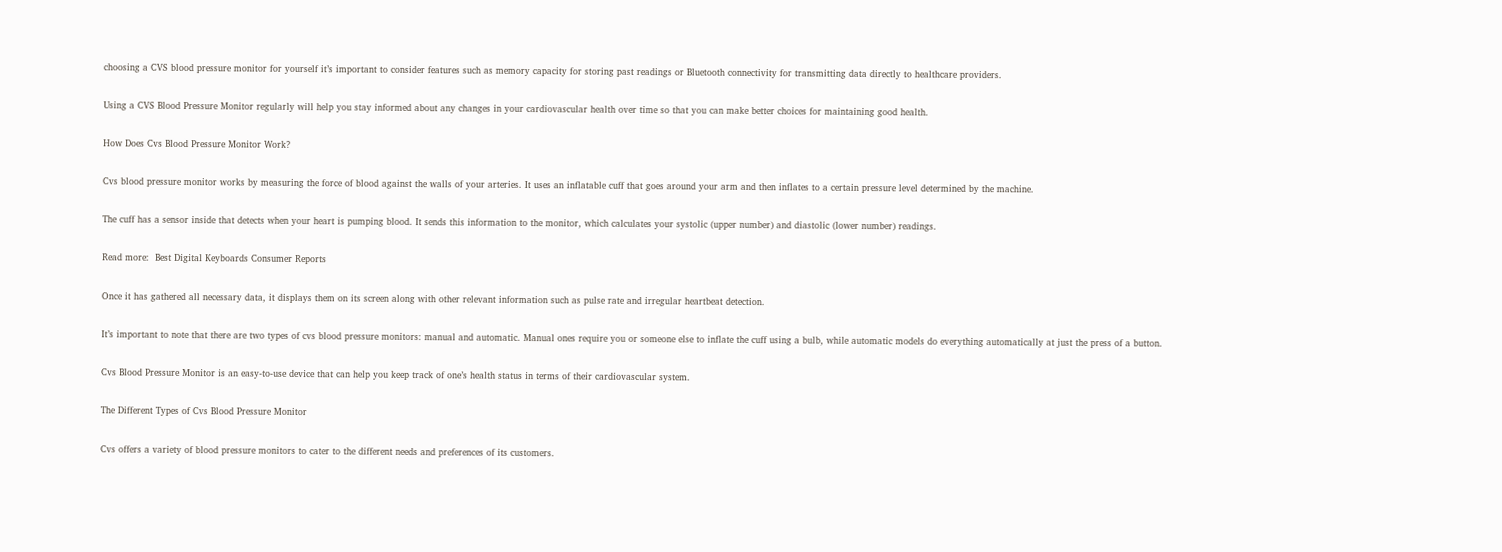choosing a CVS blood pressure monitor for yourself it’s important to consider features such as memory capacity for storing past readings or Bluetooth connectivity for transmitting data directly to healthcare providers.

Using a CVS Blood Pressure Monitor regularly will help you stay informed about any changes in your cardiovascular health over time so that you can make better choices for maintaining good health.

How Does Cvs Blood Pressure Monitor Work?

Cvs blood pressure monitor works by measuring the force of blood against the walls of your arteries. It uses an inflatable cuff that goes around your arm and then inflates to a certain pressure level determined by the machine.

The cuff has a sensor inside that detects when your heart is pumping blood. It sends this information to the monitor, which calculates your systolic (upper number) and diastolic (lower number) readings.

Read more:  Best Digital Keyboards Consumer Reports

Once it has gathered all necessary data, it displays them on its screen along with other relevant information such as pulse rate and irregular heartbeat detection.

It’s important to note that there are two types of cvs blood pressure monitors: manual and automatic. Manual ones require you or someone else to inflate the cuff using a bulb, while automatic models do everything automatically at just the press of a button.

Cvs Blood Pressure Monitor is an easy-to-use device that can help you keep track of one’s health status in terms of their cardiovascular system.

The Different Types of Cvs Blood Pressure Monitor

Cvs offers a variety of blood pressure monitors to cater to the different needs and preferences of its customers.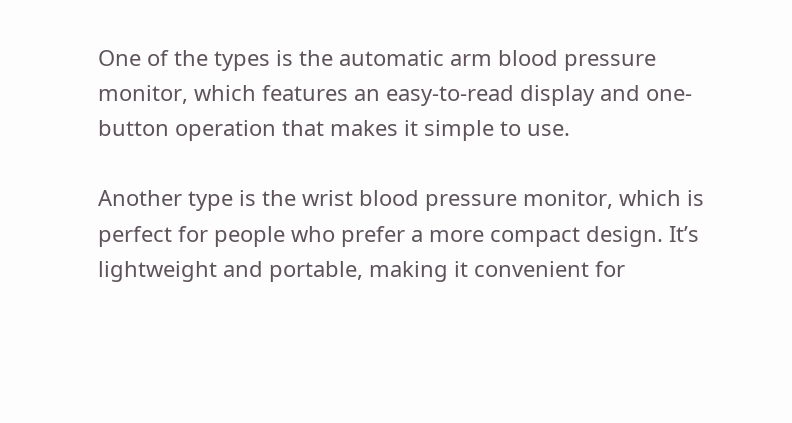One of the types is the automatic arm blood pressure monitor, which features an easy-to-read display and one-button operation that makes it simple to use.

Another type is the wrist blood pressure monitor, which is perfect for people who prefer a more compact design. It’s lightweight and portable, making it convenient for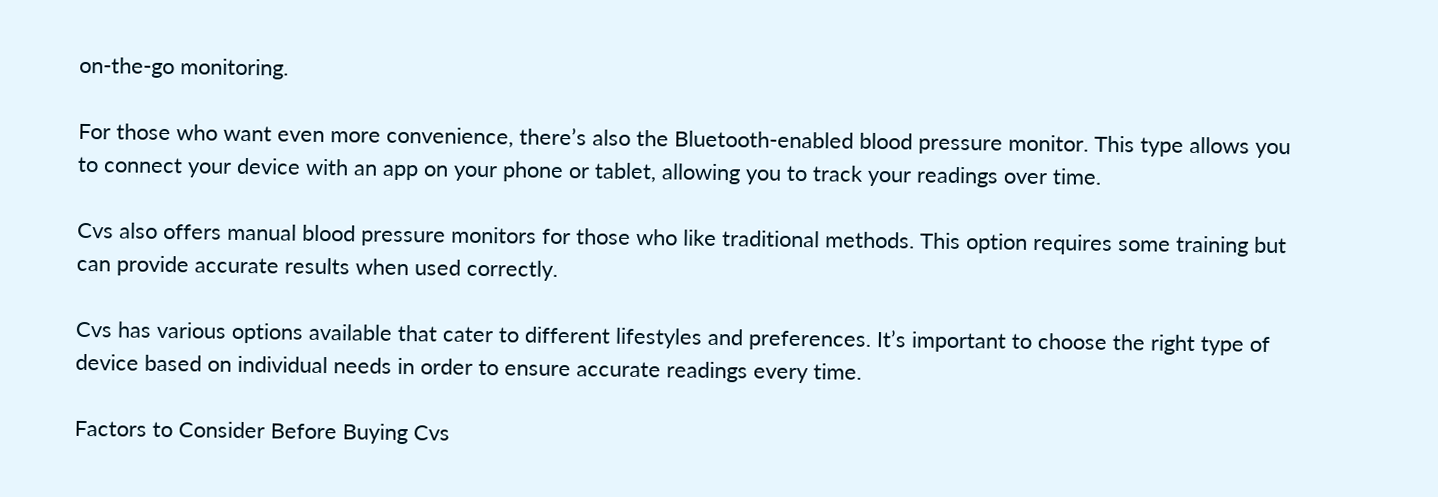on-the-go monitoring.

For those who want even more convenience, there’s also the Bluetooth-enabled blood pressure monitor. This type allows you to connect your device with an app on your phone or tablet, allowing you to track your readings over time.

Cvs also offers manual blood pressure monitors for those who like traditional methods. This option requires some training but can provide accurate results when used correctly.

Cvs has various options available that cater to different lifestyles and preferences. It’s important to choose the right type of device based on individual needs in order to ensure accurate readings every time.

Factors to Consider Before Buying Cvs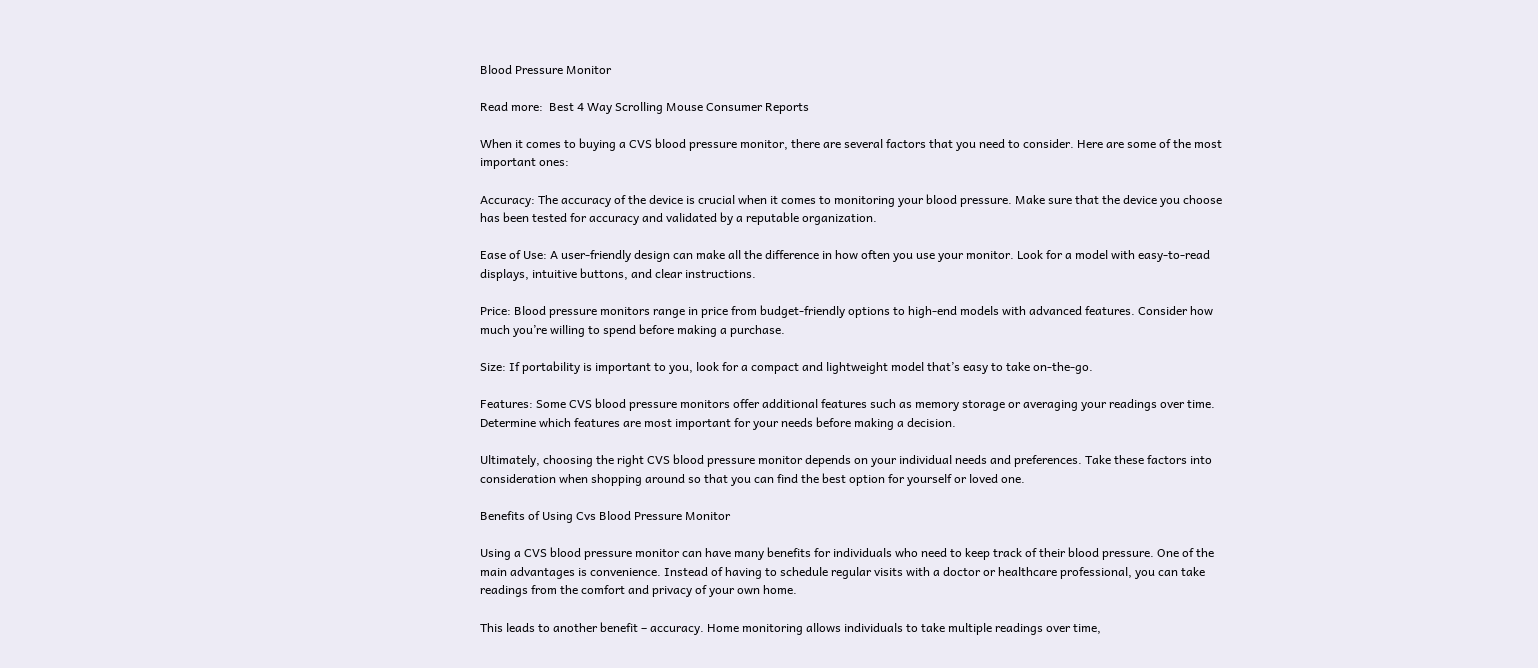Blood Pressure Monitor

Read more:  Best 4 Way Scrolling Mouse Consumer Reports

When it comes to buying a CVS blood pressure monitor, there are several factors that you need to consider. Here are some of the most important ones:

Accuracy: The accuracy of the device is crucial when it comes to monitoring your blood pressure. Make sure that the device you choose has been tested for accuracy and validated by a reputable organization.

Ease of Use: A user-friendly design can make all the difference in how often you use your monitor. Look for a model with easy-to-read displays, intuitive buttons, and clear instructions.

Price: Blood pressure monitors range in price from budget-friendly options to high-end models with advanced features. Consider how much you’re willing to spend before making a purchase.

Size: If portability is important to you, look for a compact and lightweight model that’s easy to take on-the-go.

Features: Some CVS blood pressure monitors offer additional features such as memory storage or averaging your readings over time. Determine which features are most important for your needs before making a decision.

Ultimately, choosing the right CVS blood pressure monitor depends on your individual needs and preferences. Take these factors into consideration when shopping around so that you can find the best option for yourself or loved one.

Benefits of Using Cvs Blood Pressure Monitor

Using a CVS blood pressure monitor can have many benefits for individuals who need to keep track of their blood pressure. One of the main advantages is convenience. Instead of having to schedule regular visits with a doctor or healthcare professional, you can take readings from the comfort and privacy of your own home.

This leads to another benefit – accuracy. Home monitoring allows individuals to take multiple readings over time,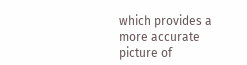which provides a more accurate picture of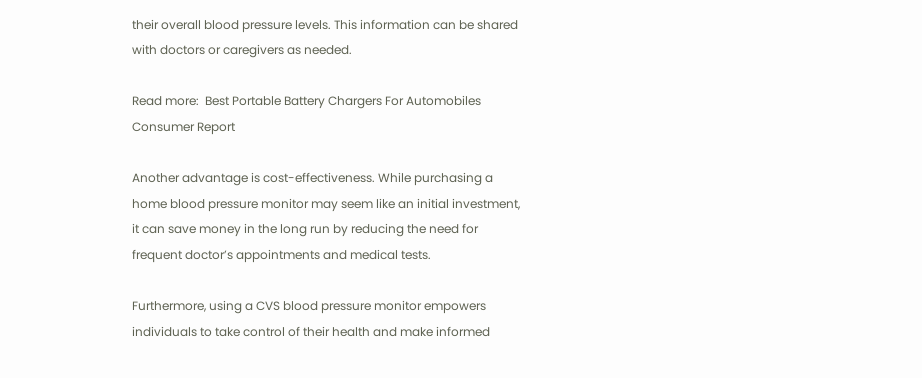their overall blood pressure levels. This information can be shared with doctors or caregivers as needed.

Read more:  Best Portable Battery Chargers For Automobiles Consumer Report

Another advantage is cost-effectiveness. While purchasing a home blood pressure monitor may seem like an initial investment, it can save money in the long run by reducing the need for frequent doctor’s appointments and medical tests.

Furthermore, using a CVS blood pressure monitor empowers individuals to take control of their health and make informed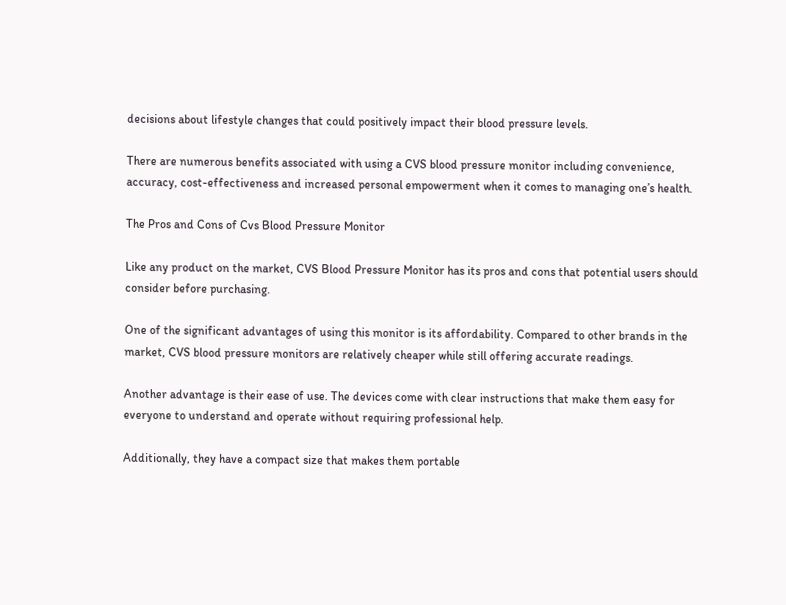decisions about lifestyle changes that could positively impact their blood pressure levels.

There are numerous benefits associated with using a CVS blood pressure monitor including convenience, accuracy, cost-effectiveness and increased personal empowerment when it comes to managing one’s health.

The Pros and Cons of Cvs Blood Pressure Monitor

Like any product on the market, CVS Blood Pressure Monitor has its pros and cons that potential users should consider before purchasing.

One of the significant advantages of using this monitor is its affordability. Compared to other brands in the market, CVS blood pressure monitors are relatively cheaper while still offering accurate readings.

Another advantage is their ease of use. The devices come with clear instructions that make them easy for everyone to understand and operate without requiring professional help.

Additionally, they have a compact size that makes them portable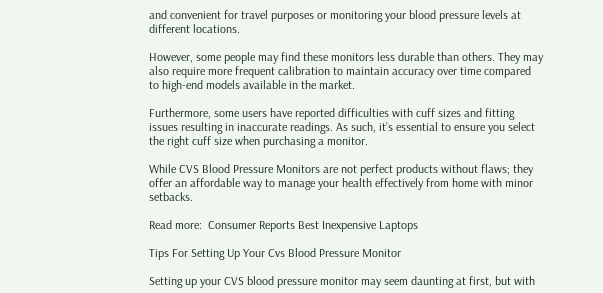and convenient for travel purposes or monitoring your blood pressure levels at different locations.

However, some people may find these monitors less durable than others. They may also require more frequent calibration to maintain accuracy over time compared to high-end models available in the market.

Furthermore, some users have reported difficulties with cuff sizes and fitting issues resulting in inaccurate readings. As such, it’s essential to ensure you select the right cuff size when purchasing a monitor.

While CVS Blood Pressure Monitors are not perfect products without flaws; they offer an affordable way to manage your health effectively from home with minor setbacks.

Read more:  Consumer Reports Best Inexpensive Laptops

Tips For Setting Up Your Cvs Blood Pressure Monitor

Setting up your CVS blood pressure monitor may seem daunting at first, but with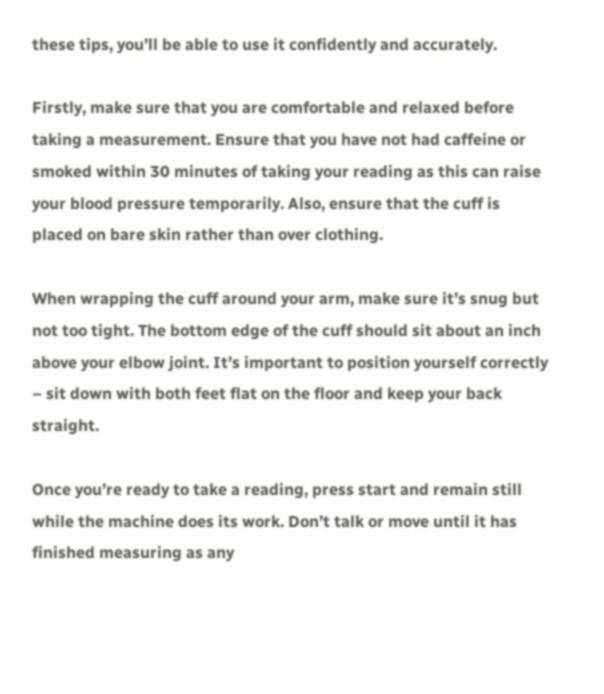these tips, you’ll be able to use it confidently and accurately.

Firstly, make sure that you are comfortable and relaxed before taking a measurement. Ensure that you have not had caffeine or smoked within 30 minutes of taking your reading as this can raise your blood pressure temporarily. Also, ensure that the cuff is placed on bare skin rather than over clothing.

When wrapping the cuff around your arm, make sure it’s snug but not too tight. The bottom edge of the cuff should sit about an inch above your elbow joint. It’s important to position yourself correctly – sit down with both feet flat on the floor and keep your back straight.

Once you’re ready to take a reading, press start and remain still while the machine does its work. Don’t talk or move until it has finished measuring as any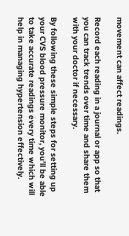movement can affect readings.

Record each reading in a journal or app so that you can track trends over time and share them with your doctor if necessary.

By following these simple steps for setting up your CVS blood pressure monitor, you’ll be able to take accurate readings every time which will help in managing hypertension effectively.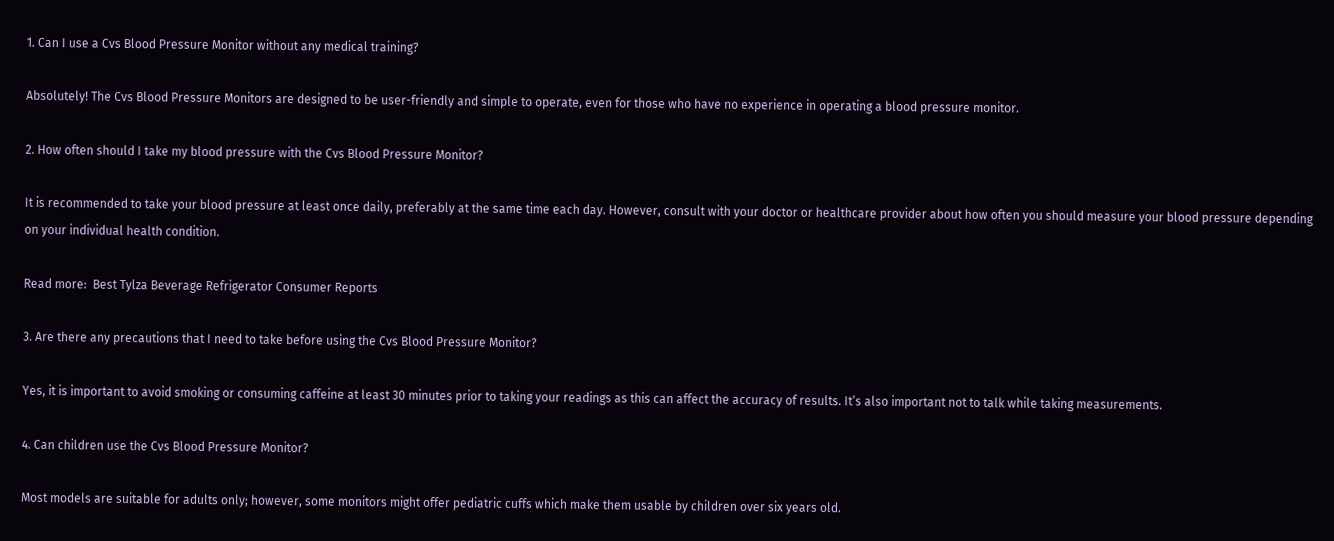1. Can I use a Cvs Blood Pressure Monitor without any medical training?

Absolutely! The Cvs Blood Pressure Monitors are designed to be user-friendly and simple to operate, even for those who have no experience in operating a blood pressure monitor.

2. How often should I take my blood pressure with the Cvs Blood Pressure Monitor?

It is recommended to take your blood pressure at least once daily, preferably at the same time each day. However, consult with your doctor or healthcare provider about how often you should measure your blood pressure depending on your individual health condition.

Read more:  Best Tylza Beverage Refrigerator Consumer Reports

3. Are there any precautions that I need to take before using the Cvs Blood Pressure Monitor?

Yes, it is important to avoid smoking or consuming caffeine at least 30 minutes prior to taking your readings as this can affect the accuracy of results. It’s also important not to talk while taking measurements.

4. Can children use the Cvs Blood Pressure Monitor?

Most models are suitable for adults only; however, some monitors might offer pediatric cuffs which make them usable by children over six years old.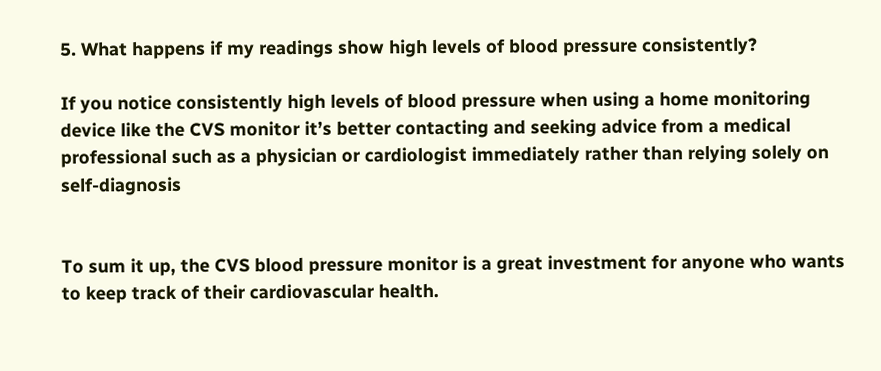5. What happens if my readings show high levels of blood pressure consistently?

If you notice consistently high levels of blood pressure when using a home monitoring device like the CVS monitor it’s better contacting and seeking advice from a medical professional such as a physician or cardiologist immediately rather than relying solely on self-diagnosis


To sum it up, the CVS blood pressure monitor is a great investment for anyone who wants to keep track of their cardiovascular health.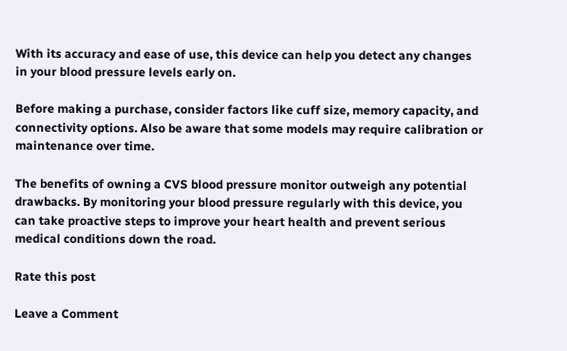With its accuracy and ease of use, this device can help you detect any changes in your blood pressure levels early on.

Before making a purchase, consider factors like cuff size, memory capacity, and connectivity options. Also be aware that some models may require calibration or maintenance over time.

The benefits of owning a CVS blood pressure monitor outweigh any potential drawbacks. By monitoring your blood pressure regularly with this device, you can take proactive steps to improve your heart health and prevent serious medical conditions down the road.

Rate this post

Leave a Comment